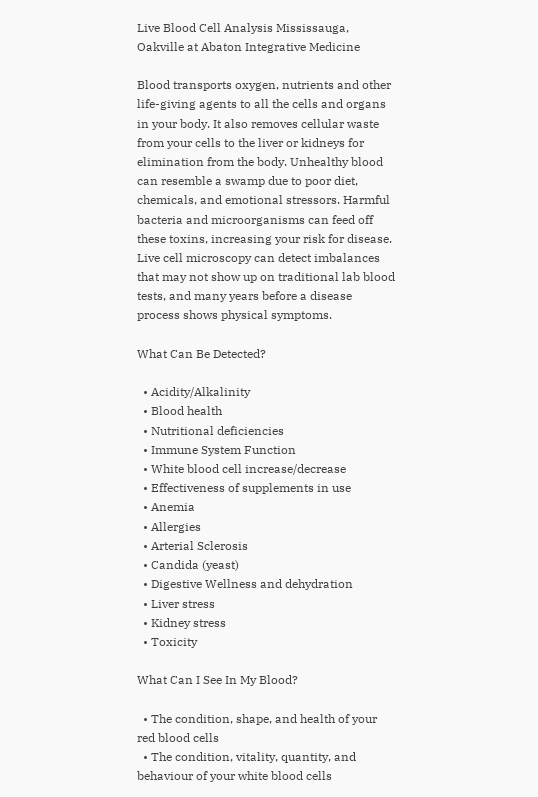Live Blood Cell Analysis Mississauga, Oakville at Abaton Integrative Medicine

Blood transports oxygen, nutrients and other life-giving agents to all the cells and organs in your body. It also removes cellular waste from your cells to the liver or kidneys for elimination from the body. Unhealthy blood can resemble a swamp due to poor diet, chemicals, and emotional stressors. Harmful bacteria and microorganisms can feed off these toxins, increasing your risk for disease. Live cell microscopy can detect imbalances that may not show up on traditional lab blood tests, and many years before a disease process shows physical symptoms.

What Can Be Detected?

  • Acidity/Alkalinity
  • Blood health
  • Nutritional deficiencies
  • Immune System Function
  • White blood cell increase/decrease
  • Effectiveness of supplements in use
  • Anemia
  • Allergies
  • Arterial Sclerosis
  • Candida (yeast)
  • Digestive Wellness and dehydration
  • Liver stress
  • Kidney stress
  • Toxicity

What Can I See In My Blood?

  • The condition, shape, and health of your red blood cells
  • The condition, vitality, quantity, and behaviour of your white blood cells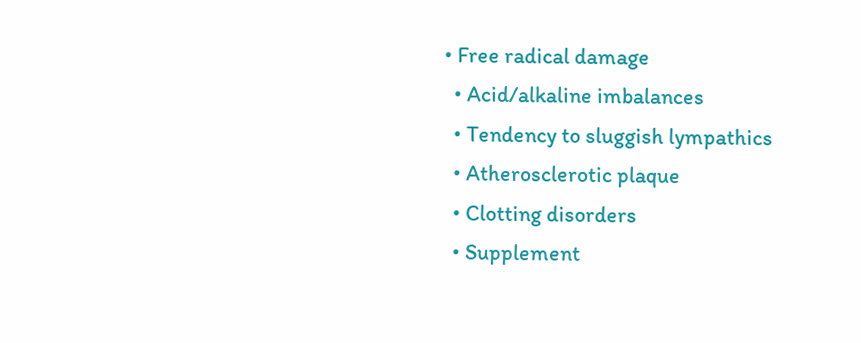• Free radical damage
  • Acid/alkaline imbalances
  • Tendency to sluggish lympathics
  • Atherosclerotic plaque
  • Clotting disorders
  • Supplement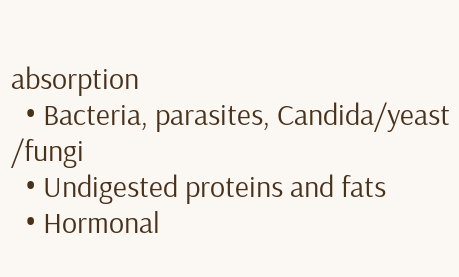absorption
  • Bacteria, parasites, Candida/yeast /fungi
  • Undigested proteins and fats
  • Hormonal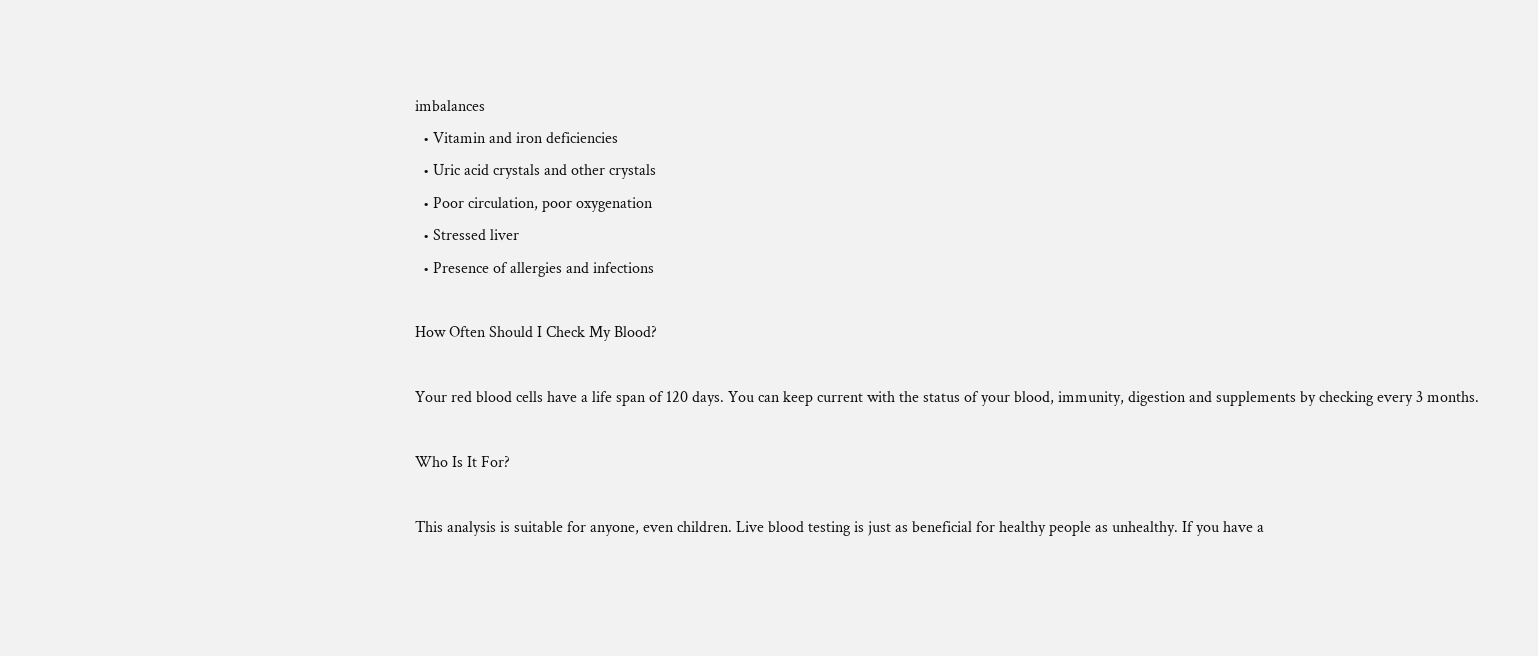imbalances
  • Vitamin and iron deficiencies
  • Uric acid crystals and other crystals
  • Poor circulation, poor oxygenation
  • Stressed liver
  • Presence of allergies and infections

How Often Should I Check My Blood?

Your red blood cells have a life span of 120 days. You can keep current with the status of your blood, immunity, digestion and supplements by checking every 3 months.

Who Is It For?

This analysis is suitable for anyone, even children. Live blood testing is just as beneficial for healthy people as unhealthy. If you have a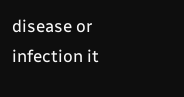disease or infection it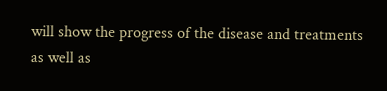will show the progress of the disease and treatments as well as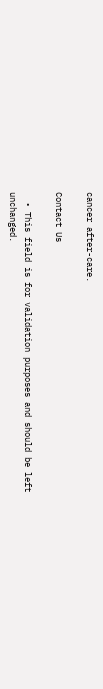cancer after-care.

Contact Us

  • This field is for validation purposes and should be left unchanged.